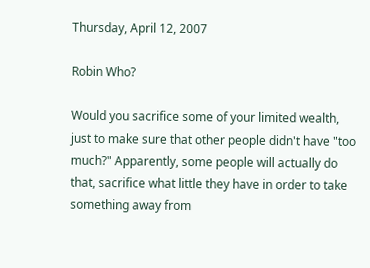Thursday, April 12, 2007

Robin Who?

Would you sacrifice some of your limited wealth, just to make sure that other people didn't have "too much?" Apparently, some people will actually do that, sacrifice what little they have in order to take something away from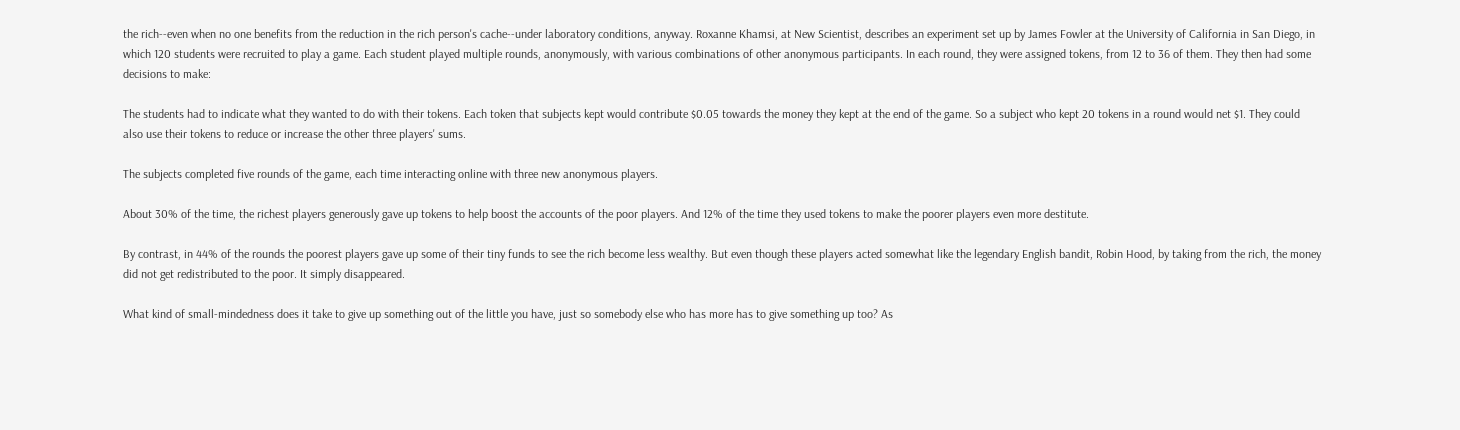the rich--even when no one benefits from the reduction in the rich person's cache--under laboratory conditions, anyway. Roxanne Khamsi, at New Scientist, describes an experiment set up by James Fowler at the University of California in San Diego, in which 120 students were recruited to play a game. Each student played multiple rounds, anonymously, with various combinations of other anonymous participants. In each round, they were assigned tokens, from 12 to 36 of them. They then had some decisions to make:

The students had to indicate what they wanted to do with their tokens. Each token that subjects kept would contribute $0.05 towards the money they kept at the end of the game. So a subject who kept 20 tokens in a round would net $1. They could also use their tokens to reduce or increase the other three players' sums.

The subjects completed five rounds of the game, each time interacting online with three new anonymous players.

About 30% of the time, the richest players generously gave up tokens to help boost the accounts of the poor players. And 12% of the time they used tokens to make the poorer players even more destitute.

By contrast, in 44% of the rounds the poorest players gave up some of their tiny funds to see the rich become less wealthy. But even though these players acted somewhat like the legendary English bandit, Robin Hood, by taking from the rich, the money did not get redistributed to the poor. It simply disappeared.

What kind of small-mindedness does it take to give up something out of the little you have, just so somebody else who has more has to give something up too? As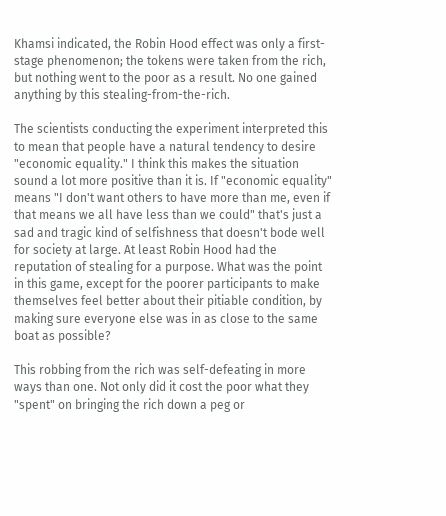Khamsi indicated, the Robin Hood effect was only a first-stage phenomenon; the tokens were taken from the rich, but nothing went to the poor as a result. No one gained anything by this stealing-from-the-rich.

The scientists conducting the experiment interpreted this to mean that people have a natural tendency to desire "economic equality." I think this makes the situation sound a lot more positive than it is. If "economic equality" means "I don't want others to have more than me, even if that means we all have less than we could" that's just a sad and tragic kind of selfishness that doesn't bode well for society at large. At least Robin Hood had the reputation of stealing for a purpose. What was the point in this game, except for the poorer participants to make themselves feel better about their pitiable condition, by making sure everyone else was in as close to the same boat as possible?

This robbing from the rich was self-defeating in more ways than one. Not only did it cost the poor what they "spent" on bringing the rich down a peg or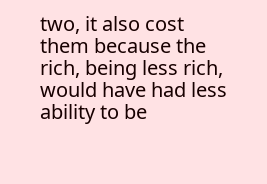two, it also cost them because the rich, being less rich, would have had less ability to be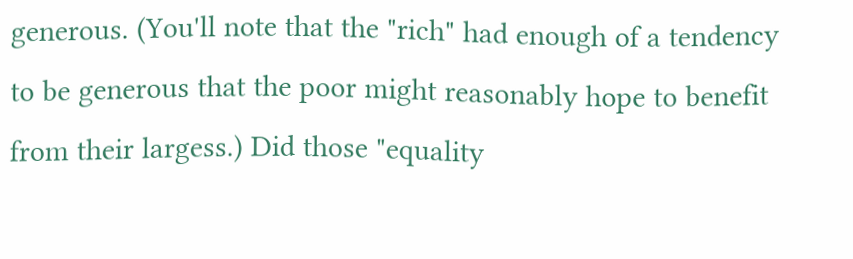generous. (You'll note that the "rich" had enough of a tendency to be generous that the poor might reasonably hope to benefit from their largess.) Did those "equality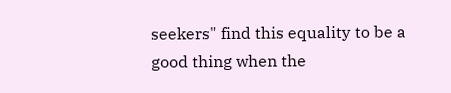seekers" find this equality to be a good thing when the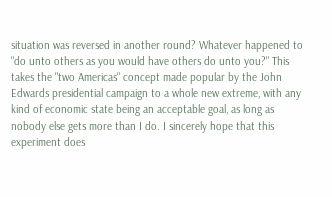situation was reversed in another round? Whatever happened to "do unto others as you would have others do unto you?" This takes the "two Americas" concept made popular by the John Edwards presidential campaign to a whole new extreme, with any kind of economic state being an acceptable goal, as long as nobody else gets more than I do. I sincerely hope that this experiment does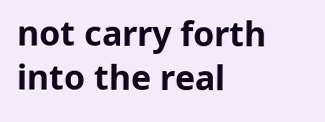not carry forth into the real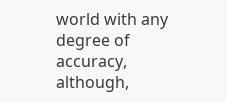world with any degree of accuracy, although,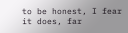to be honest, I fear it does, far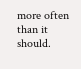more often than it should.